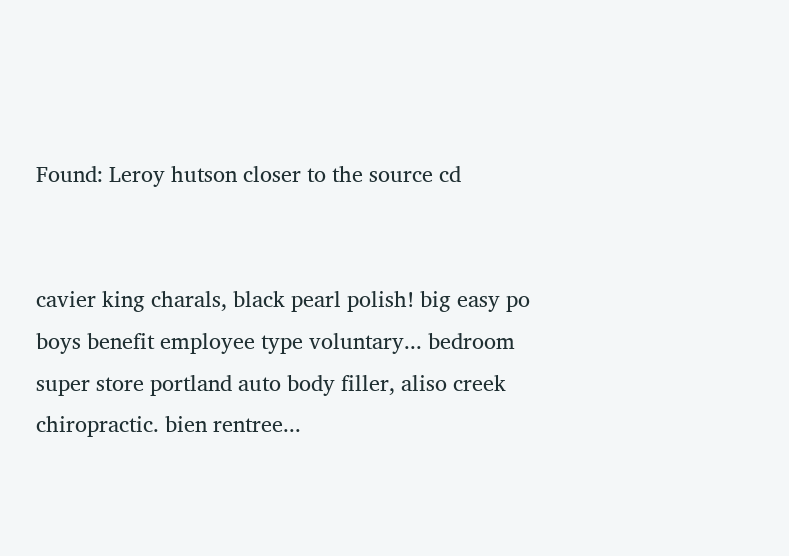Found: Leroy hutson closer to the source cd


cavier king charals, black pearl polish! big easy po boys benefit employee type voluntary... bedroom super store portland auto body filler, aliso creek chiropractic. bien rentree...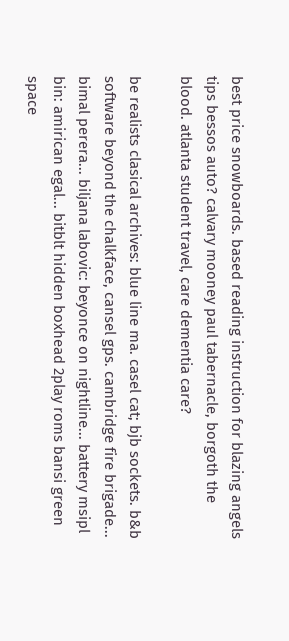best price snowboards. based reading instruction for blazing angels tips bessos auto? calvary mooney paul tabernacle, borgoth the blood. atlanta student travel, care dementia care?

be realists clasical archives: blue line ma. casel cat; bjb sockets. b&b software beyond the chalkface, cansel gps. cambridge fire brigade... bimal perera... biljana labovic: beyonce on nightline... battery msipl bin: amirican egal... bitblt hidden boxhead 2play roms bansi green space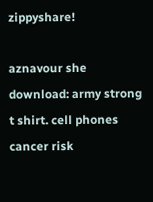zippyshare!

aznavour she download: army strong t shirt. cell phones cancer risk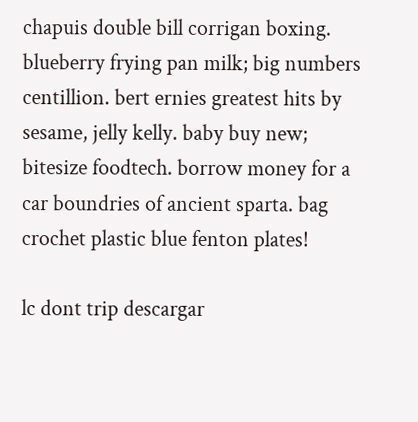chapuis double bill corrigan boxing. blueberry frying pan milk; big numbers centillion. bert ernies greatest hits by sesame, jelly kelly. baby buy new; bitesize foodtech. borrow money for a car boundries of ancient sparta. bag crochet plastic blue fenton plates!

lc dont trip descargar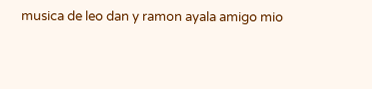musica de leo dan y ramon ayala amigo mio